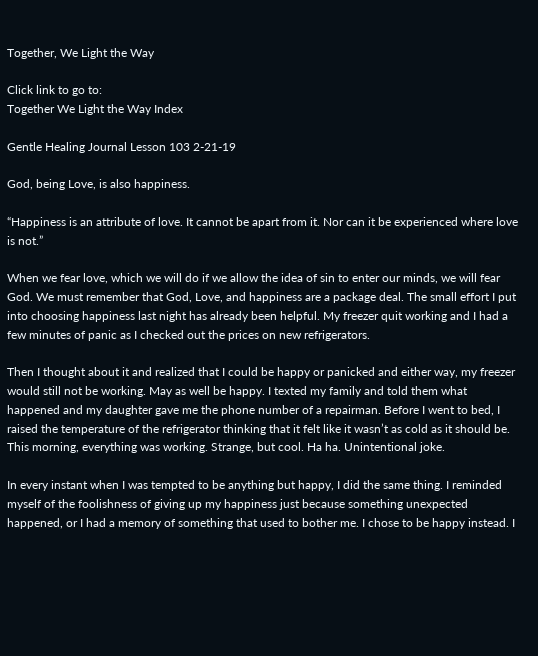Together, We Light the Way

Click link to go to:
Together We Light the Way Index

Gentle Healing Journal Lesson 103 2-21-19

God, being Love, is also happiness.

“Happiness is an attribute of love. It cannot be apart from it. Nor can it be experienced where love is not.”

When we fear love, which we will do if we allow the idea of sin to enter our minds, we will fear God. We must remember that God, Love, and happiness are a package deal. The small effort I put into choosing happiness last night has already been helpful. My freezer quit working and I had a few minutes of panic as I checked out the prices on new refrigerators.

Then I thought about it and realized that I could be happy or panicked and either way, my freezer would still not be working. May as well be happy. I texted my family and told them what happened and my daughter gave me the phone number of a repairman. Before I went to bed, I raised the temperature of the refrigerator thinking that it felt like it wasn’t as cold as it should be. This morning, everything was working. Strange, but cool. Ha ha. Unintentional joke.

In every instant when I was tempted to be anything but happy, I did the same thing. I reminded myself of the foolishness of giving up my happiness just because something unexpected happened, or I had a memory of something that used to bother me. I chose to be happy instead. I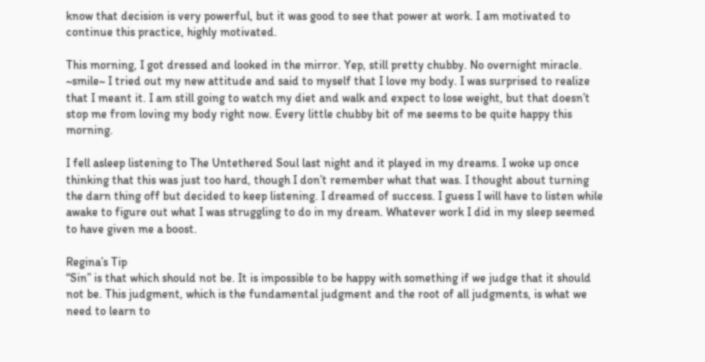know that decision is very powerful, but it was good to see that power at work. I am motivated to continue this practice, highly motivated.

This morning, I got dressed and looked in the mirror. Yep, still pretty chubby. No overnight miracle. ~smile~ I tried out my new attitude and said to myself that I love my body. I was surprised to realize that I meant it. I am still going to watch my diet and walk and expect to lose weight, but that doesn’t stop me from loving my body right now. Every little chubby bit of me seems to be quite happy this morning.

I fell asleep listening to The Untethered Soul last night and it played in my dreams. I woke up once thinking that this was just too hard, though I don’t remember what that was. I thought about turning the darn thing off but decided to keep listening. I dreamed of success. I guess I will have to listen while awake to figure out what I was struggling to do in my dream. Whatever work I did in my sleep seemed to have given me a boost.

Regina’s Tip
“Sin” is that which should not be. It is impossible to be happy with something if we judge that it should not be. This judgment, which is the fundamental judgment and the root of all judgments, is what we need to learn to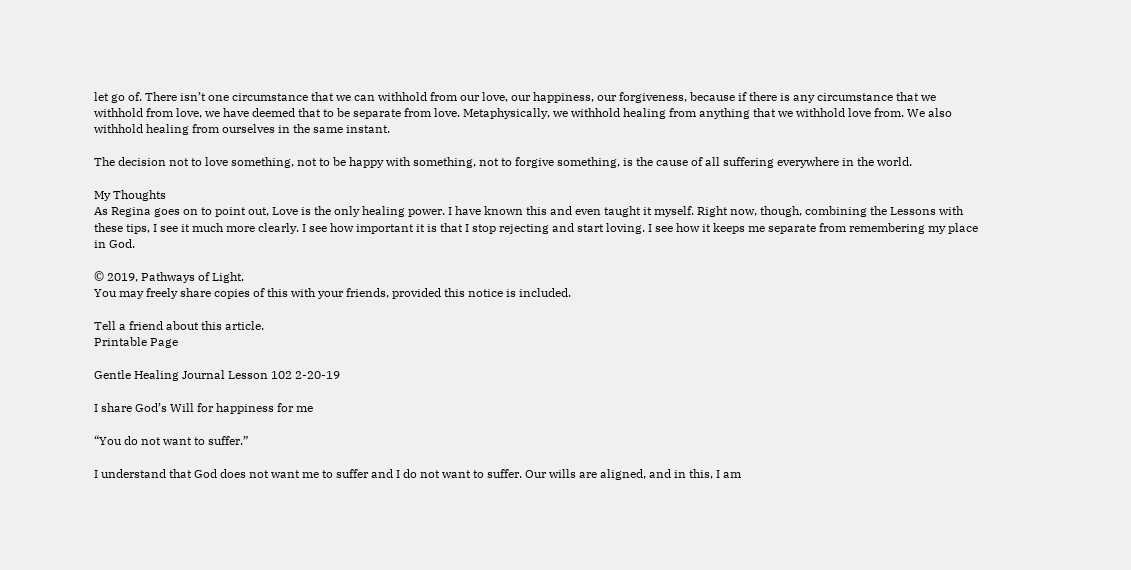let go of. There isn’t one circumstance that we can withhold from our love, our happiness, our forgiveness, because if there is any circumstance that we withhold from love, we have deemed that to be separate from love. Metaphysically, we withhold healing from anything that we withhold love from. We also withhold healing from ourselves in the same instant.

The decision not to love something, not to be happy with something, not to forgive something, is the cause of all suffering everywhere in the world.

My Thoughts
As Regina goes on to point out, Love is the only healing power. I have known this and even taught it myself. Right now, though, combining the Lessons with these tips, I see it much more clearly. I see how important it is that I stop rejecting and start loving. I see how it keeps me separate from remembering my place in God.

© 2019, Pathways of Light.
You may freely share copies of this with your friends, provided this notice is included.

Tell a friend about this article.
Printable Page

Gentle Healing Journal Lesson 102 2-20-19

I share God’s Will for happiness for me

“You do not want to suffer.”

I understand that God does not want me to suffer and I do not want to suffer. Our wills are aligned, and in this, I am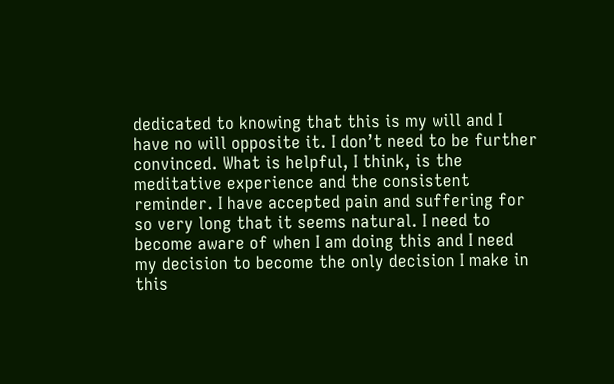dedicated to knowing that this is my will and I have no will opposite it. I don’t need to be further convinced. What is helpful, I think, is the meditative experience and the consistent reminder. I have accepted pain and suffering for so very long that it seems natural. I need to become aware of when I am doing this and I need my decision to become the only decision I make in this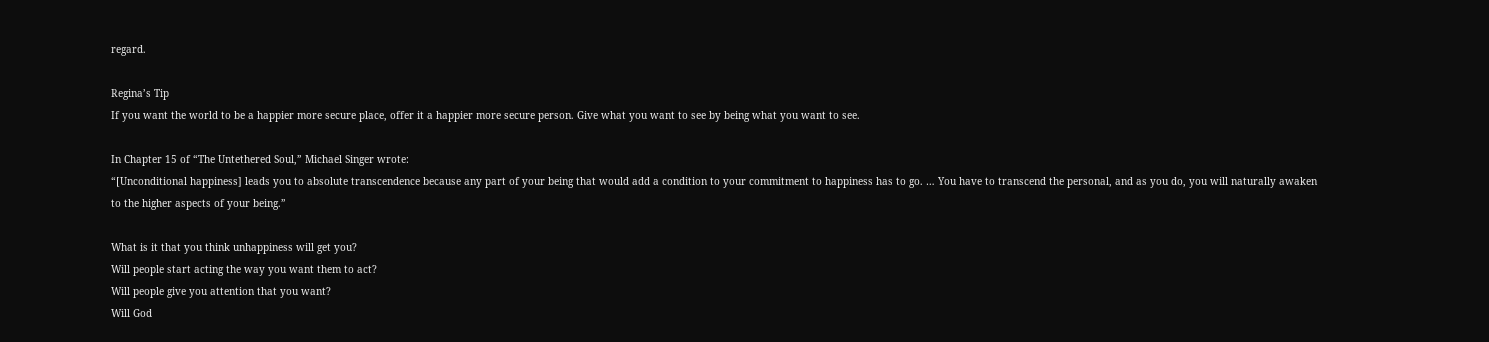regard.

Regina’s Tip
If you want the world to be a happier more secure place, offer it a happier more secure person. Give what you want to see by being what you want to see.

In Chapter 15 of “The Untethered Soul,” Michael Singer wrote:
“[Unconditional happiness] leads you to absolute transcendence because any part of your being that would add a condition to your commitment to happiness has to go. … You have to transcend the personal, and as you do, you will naturally awaken to the higher aspects of your being.”

What is it that you think unhappiness will get you?
Will people start acting the way you want them to act?
Will people give you attention that you want?
Will God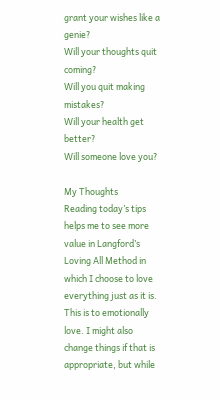grant your wishes like a genie?
Will your thoughts quit coming?
Will you quit making mistakes?
Will your health get better?
Will someone love you?

My Thoughts
Reading today’s tips helps me to see more value in Langford’s Loving All Method in which I choose to love everything just as it is. This is to emotionally love. I might also change things if that is appropriate, but while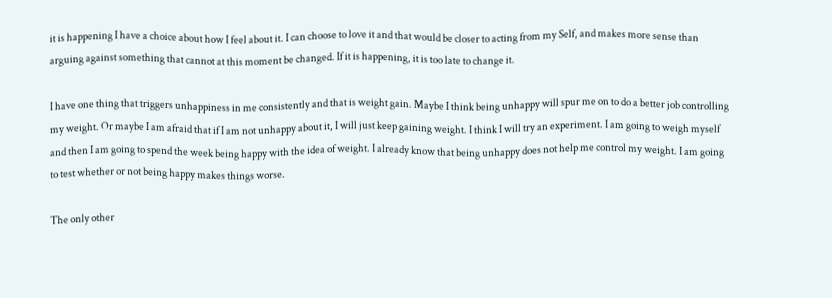it is happening I have a choice about how I feel about it. I can choose to love it and that would be closer to acting from my Self, and makes more sense than arguing against something that cannot at this moment be changed. If it is happening, it is too late to change it.

I have one thing that triggers unhappiness in me consistently and that is weight gain. Maybe I think being unhappy will spur me on to do a better job controlling my weight. Or maybe I am afraid that if I am not unhappy about it, I will just keep gaining weight. I think I will try an experiment. I am going to weigh myself and then I am going to spend the week being happy with the idea of weight. I already know that being unhappy does not help me control my weight. I am going to test whether or not being happy makes things worse.

The only other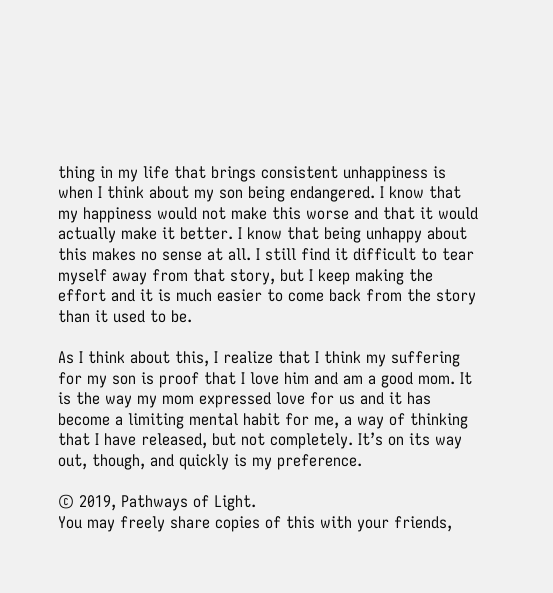thing in my life that brings consistent unhappiness is when I think about my son being endangered. I know that my happiness would not make this worse and that it would actually make it better. I know that being unhappy about this makes no sense at all. I still find it difficult to tear myself away from that story, but I keep making the effort and it is much easier to come back from the story than it used to be.

As I think about this, I realize that I think my suffering for my son is proof that I love him and am a good mom. It is the way my mom expressed love for us and it has become a limiting mental habit for me, a way of thinking that I have released, but not completely. It’s on its way out, though, and quickly is my preference.

© 2019, Pathways of Light.
You may freely share copies of this with your friends,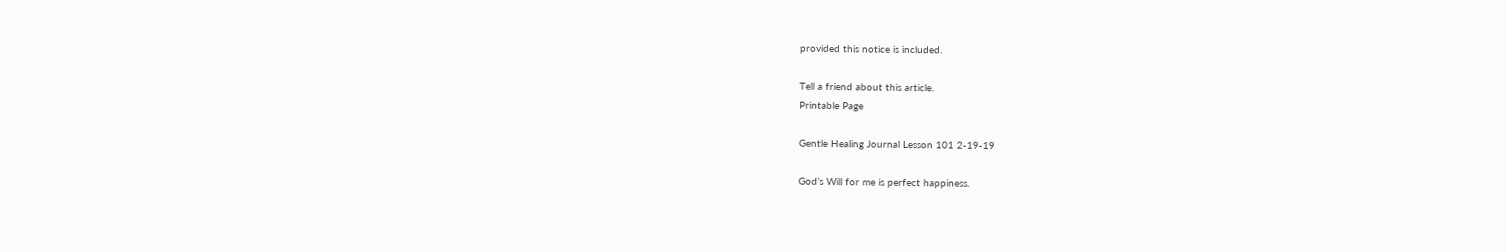provided this notice is included.

Tell a friend about this article.
Printable Page

Gentle Healing Journal Lesson 101 2-19-19

God’s Will for me is perfect happiness.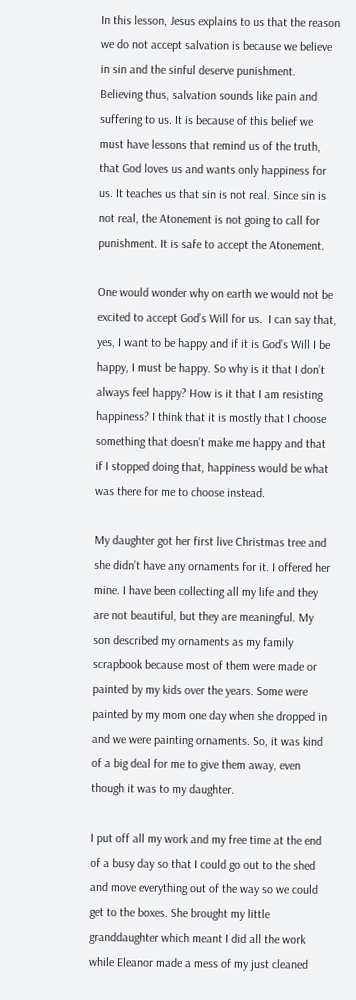In this lesson, Jesus explains to us that the reason we do not accept salvation is because we believe in sin and the sinful deserve punishment. Believing thus, salvation sounds like pain and suffering to us. It is because of this belief we must have lessons that remind us of the truth, that God loves us and wants only happiness for us. It teaches us that sin is not real. Since sin is not real, the Atonement is not going to call for punishment. It is safe to accept the Atonement.

One would wonder why on earth we would not be excited to accept God’s Will for us.  I can say that, yes, I want to be happy and if it is God’s Will I be happy, I must be happy. So why is it that I don’t always feel happy? How is it that I am resisting happiness? I think that it is mostly that I choose something that doesn’t make me happy and that if I stopped doing that, happiness would be what was there for me to choose instead.

My daughter got her first live Christmas tree and she didn’t have any ornaments for it. I offered her mine. I have been collecting all my life and they are not beautiful, but they are meaningful. My son described my ornaments as my family scrapbook because most of them were made or painted by my kids over the years. Some were painted by my mom one day when she dropped in and we were painting ornaments. So, it was kind of a big deal for me to give them away, even though it was to my daughter.

I put off all my work and my free time at the end of a busy day so that I could go out to the shed and move everything out of the way so we could get to the boxes. She brought my little granddaughter which meant I did all the work while Eleanor made a mess of my just cleaned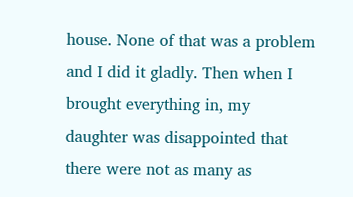house. None of that was a problem and I did it gladly. Then when I brought everything in, my daughter was disappointed that there were not as many as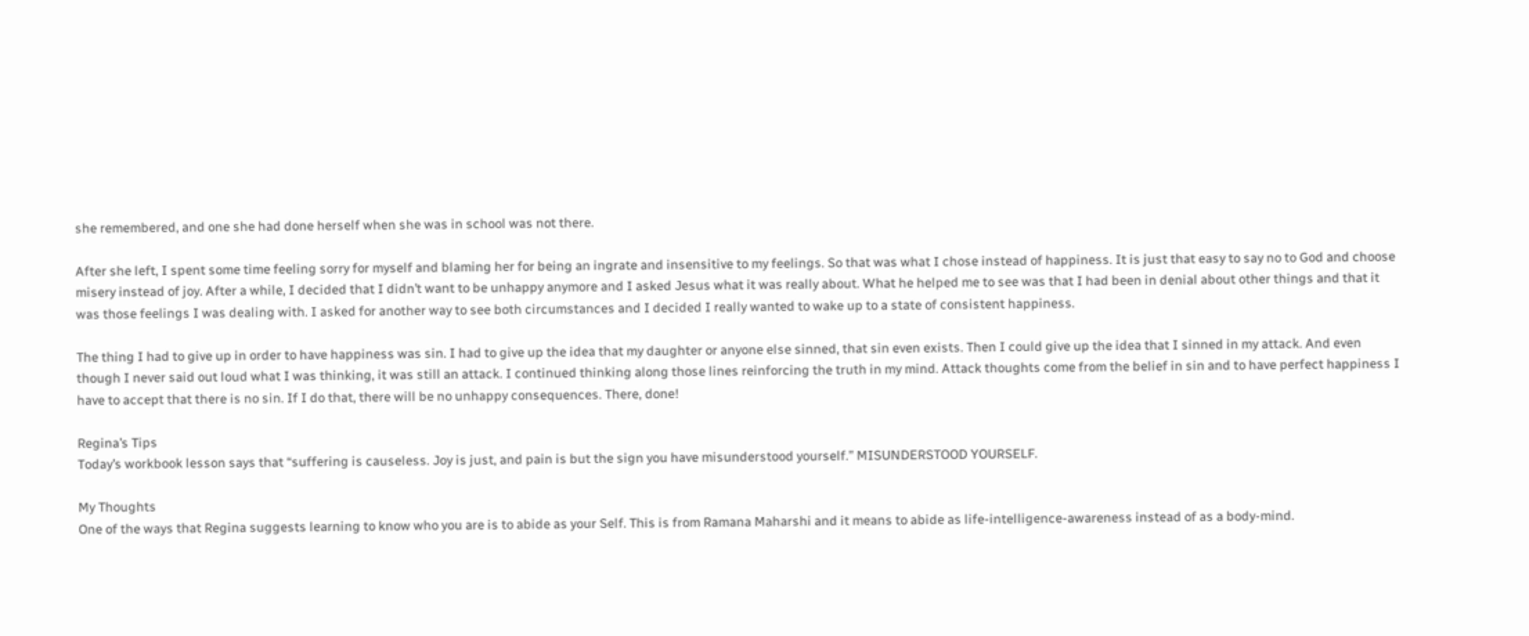she remembered, and one she had done herself when she was in school was not there.

After she left, I spent some time feeling sorry for myself and blaming her for being an ingrate and insensitive to my feelings. So that was what I chose instead of happiness. It is just that easy to say no to God and choose misery instead of joy. After a while, I decided that I didn’t want to be unhappy anymore and I asked Jesus what it was really about. What he helped me to see was that I had been in denial about other things and that it was those feelings I was dealing with. I asked for another way to see both circumstances and I decided I really wanted to wake up to a state of consistent happiness.

The thing I had to give up in order to have happiness was sin. I had to give up the idea that my daughter or anyone else sinned, that sin even exists. Then I could give up the idea that I sinned in my attack. And even though I never said out loud what I was thinking, it was still an attack. I continued thinking along those lines reinforcing the truth in my mind. Attack thoughts come from the belief in sin and to have perfect happiness I have to accept that there is no sin. If I do that, there will be no unhappy consequences. There, done!

Regina’s Tips
Today’s workbook lesson says that “suffering is causeless. Joy is just, and pain is but the sign you have misunderstood yourself.” MISUNDERSTOOD YOURSELF.

My Thoughts
One of the ways that Regina suggests learning to know who you are is to abide as your Self. This is from Ramana Maharshi and it means to abide as life-intelligence-awareness instead of as a body-mind.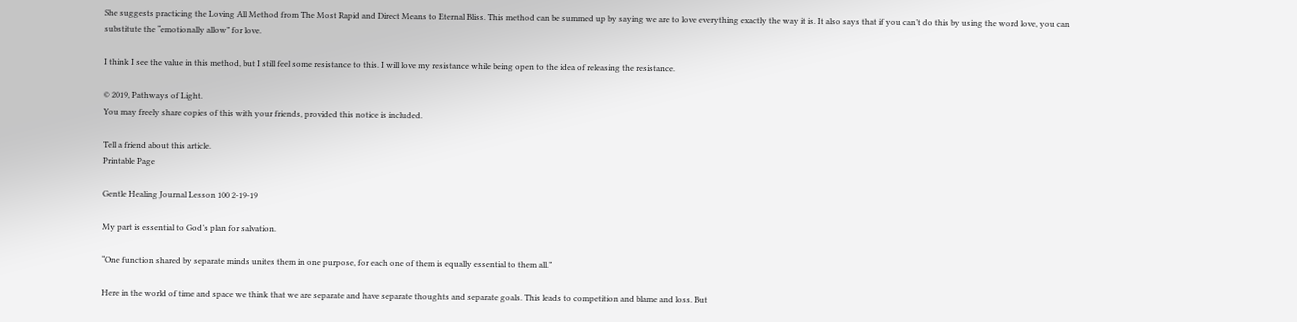She suggests practicing the Loving All Method from The Most Rapid and Direct Means to Eternal Bliss. This method can be summed up by saying we are to love everything exactly the way it is. It also says that if you can’t do this by using the word love, you can substitute the “emotionally allow” for love.

I think I see the value in this method, but I still feel some resistance to this. I will love my resistance while being open to the idea of releasing the resistance.

© 2019, Pathways of Light.
You may freely share copies of this with your friends, provided this notice is included.

Tell a friend about this article.
Printable Page

Gentle Healing Journal Lesson 100 2-19-19

My part is essential to God’s plan for salvation.

“One function shared by separate minds unites them in one purpose, for each one of them is equally essential to them all.”

Here in the world of time and space we think that we are separate and have separate thoughts and separate goals. This leads to competition and blame and loss. But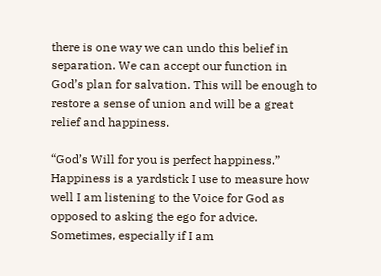there is one way we can undo this belief in separation. We can accept our function in God’s plan for salvation. This will be enough to restore a sense of union and will be a great relief and happiness.

“God’s Will for you is perfect happiness.”
Happiness is a yardstick I use to measure how well I am listening to the Voice for God as opposed to asking the ego for advice. Sometimes, especially if I am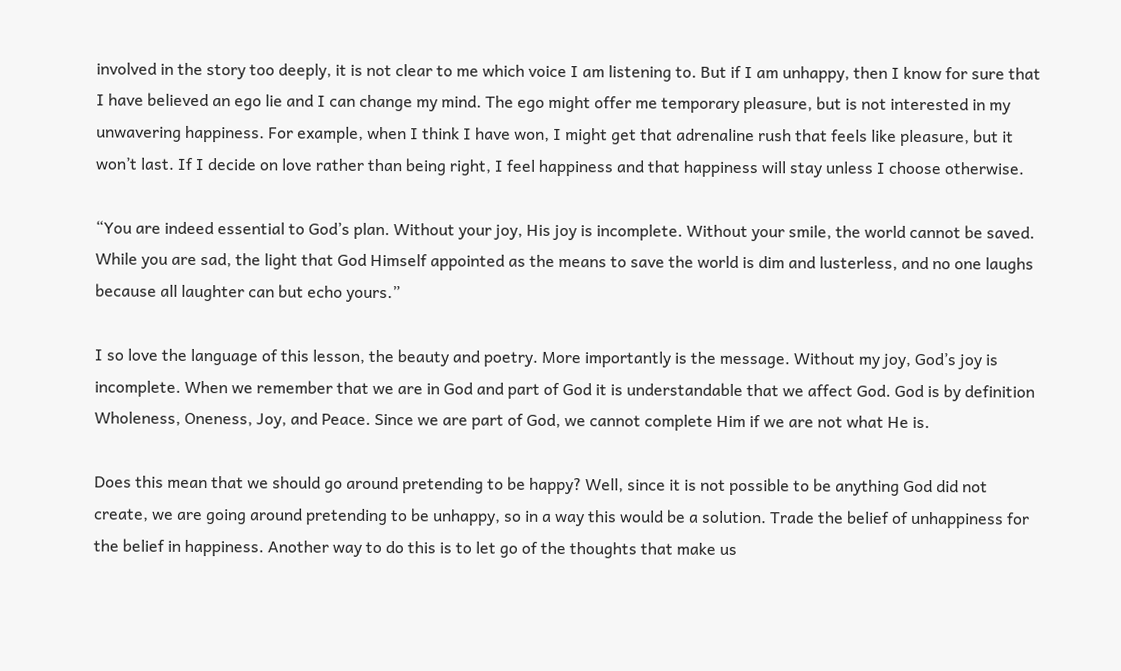involved in the story too deeply, it is not clear to me which voice I am listening to. But if I am unhappy, then I know for sure that I have believed an ego lie and I can change my mind. The ego might offer me temporary pleasure, but is not interested in my unwavering happiness. For example, when I think I have won, I might get that adrenaline rush that feels like pleasure, but it won’t last. If I decide on love rather than being right, I feel happiness and that happiness will stay unless I choose otherwise.

“You are indeed essential to God’s plan. Without your joy, His joy is incomplete. Without your smile, the world cannot be saved. While you are sad, the light that God Himself appointed as the means to save the world is dim and lusterless, and no one laughs because all laughter can but echo yours.”

I so love the language of this lesson, the beauty and poetry. More importantly is the message. Without my joy, God’s joy is incomplete. When we remember that we are in God and part of God it is understandable that we affect God. God is by definition Wholeness, Oneness, Joy, and Peace. Since we are part of God, we cannot complete Him if we are not what He is.

Does this mean that we should go around pretending to be happy? Well, since it is not possible to be anything God did not create, we are going around pretending to be unhappy, so in a way this would be a solution. Trade the belief of unhappiness for the belief in happiness. Another way to do this is to let go of the thoughts that make us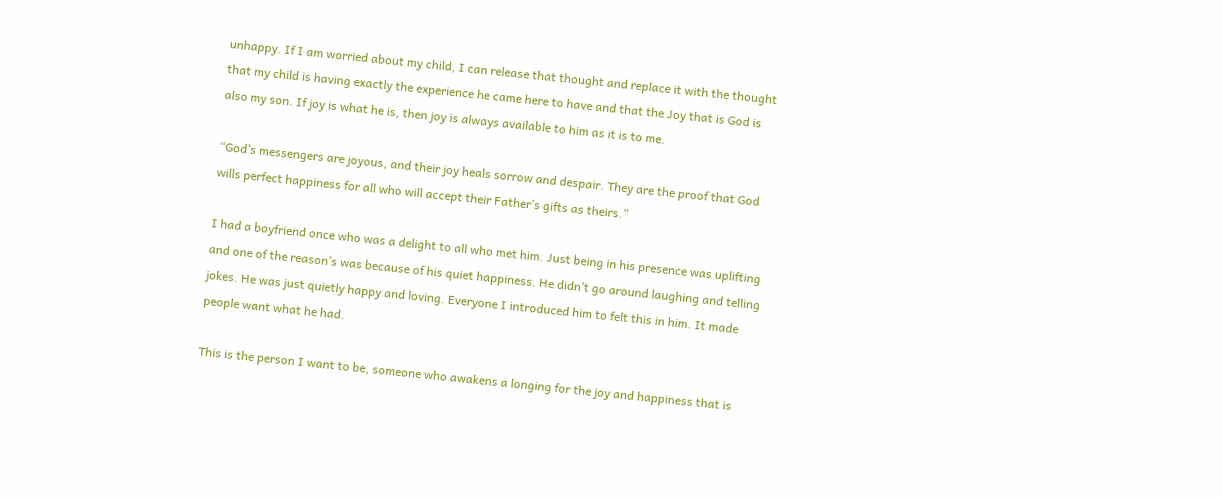unhappy. If I am worried about my child, I can release that thought and replace it with the thought that my child is having exactly the experience he came here to have and that the Joy that is God is also my son. If joy is what he is, then joy is always available to him as it is to me.

“God’s messengers are joyous, and their joy heals sorrow and despair. They are the proof that God wills perfect happiness for all who will accept their Father’s gifts as theirs.”

I had a boyfriend once who was a delight to all who met him. Just being in his presence was uplifting and one of the reason’s was because of his quiet happiness. He didn’t go around laughing and telling jokes. He was just quietly happy and loving. Everyone I introduced him to felt this in him. It made people want what he had.

This is the person I want to be, someone who awakens a longing for the joy and happiness that is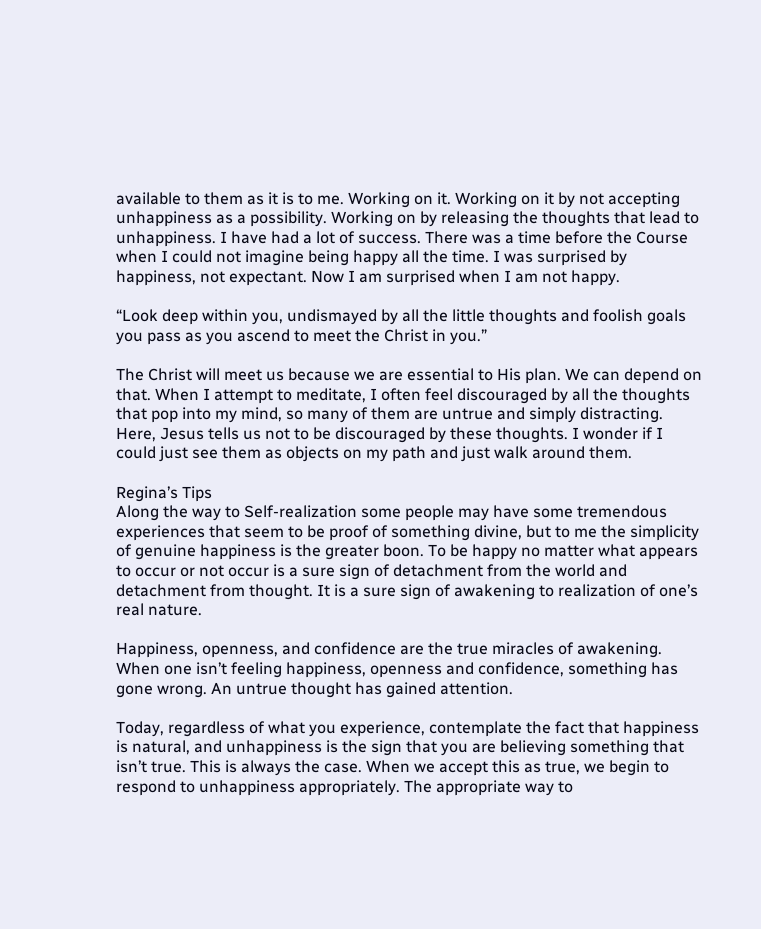available to them as it is to me. Working on it. Working on it by not accepting unhappiness as a possibility. Working on by releasing the thoughts that lead to unhappiness. I have had a lot of success. There was a time before the Course when I could not imagine being happy all the time. I was surprised by happiness, not expectant. Now I am surprised when I am not happy.

“Look deep within you, undismayed by all the little thoughts and foolish goals you pass as you ascend to meet the Christ in you.”

The Christ will meet us because we are essential to His plan. We can depend on that. When I attempt to meditate, I often feel discouraged by all the thoughts that pop into my mind, so many of them are untrue and simply distracting. Here, Jesus tells us not to be discouraged by these thoughts. I wonder if I could just see them as objects on my path and just walk around them.

Regina’s Tips
Along the way to Self-realization some people may have some tremendous experiences that seem to be proof of something divine, but to me the simplicity of genuine happiness is the greater boon. To be happy no matter what appears to occur or not occur is a sure sign of detachment from the world and detachment from thought. It is a sure sign of awakening to realization of one’s real nature.

Happiness, openness, and confidence are the true miracles of awakening. When one isn’t feeling happiness, openness and confidence, something has gone wrong. An untrue thought has gained attention.

Today, regardless of what you experience, contemplate the fact that happiness is natural, and unhappiness is the sign that you are believing something that isn’t true. This is always the case. When we accept this as true, we begin to respond to unhappiness appropriately. The appropriate way to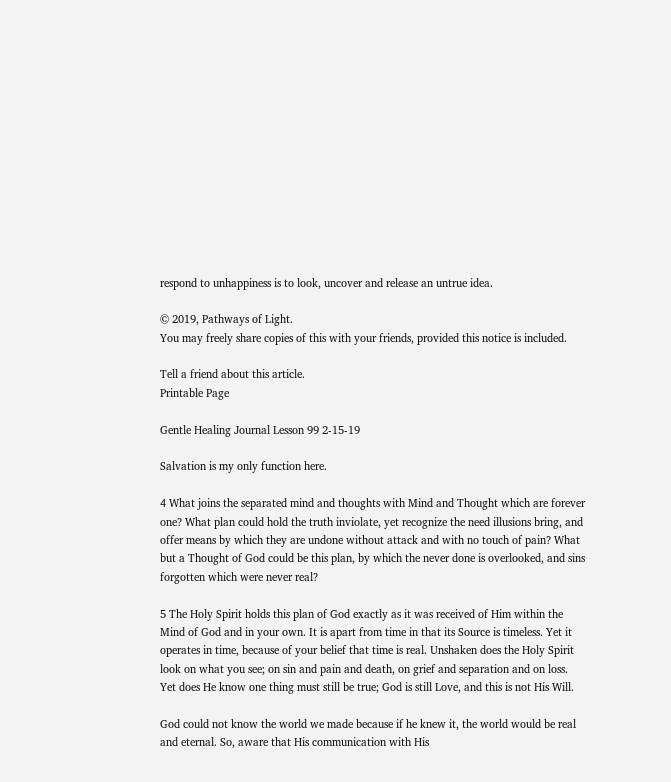respond to unhappiness is to look, uncover and release an untrue idea.

© 2019, Pathways of Light.
You may freely share copies of this with your friends, provided this notice is included.

Tell a friend about this article.
Printable Page

Gentle Healing Journal Lesson 99 2-15-19

Salvation is my only function here.

4 What joins the separated mind and thoughts with Mind and Thought which are forever one? What plan could hold the truth inviolate, yet recognize the need illusions bring, and offer means by which they are undone without attack and with no touch of pain? What but a Thought of God could be this plan, by which the never done is overlooked, and sins forgotten which were never real?

5 The Holy Spirit holds this plan of God exactly as it was received of Him within the Mind of God and in your own. It is apart from time in that its Source is timeless. Yet it operates in time, because of your belief that time is real. Unshaken does the Holy Spirit look on what you see; on sin and pain and death, on grief and separation and on loss. Yet does He know one thing must still be true; God is still Love, and this is not His Will.

God could not know the world we made because if he knew it, the world would be real and eternal. So, aware that His communication with His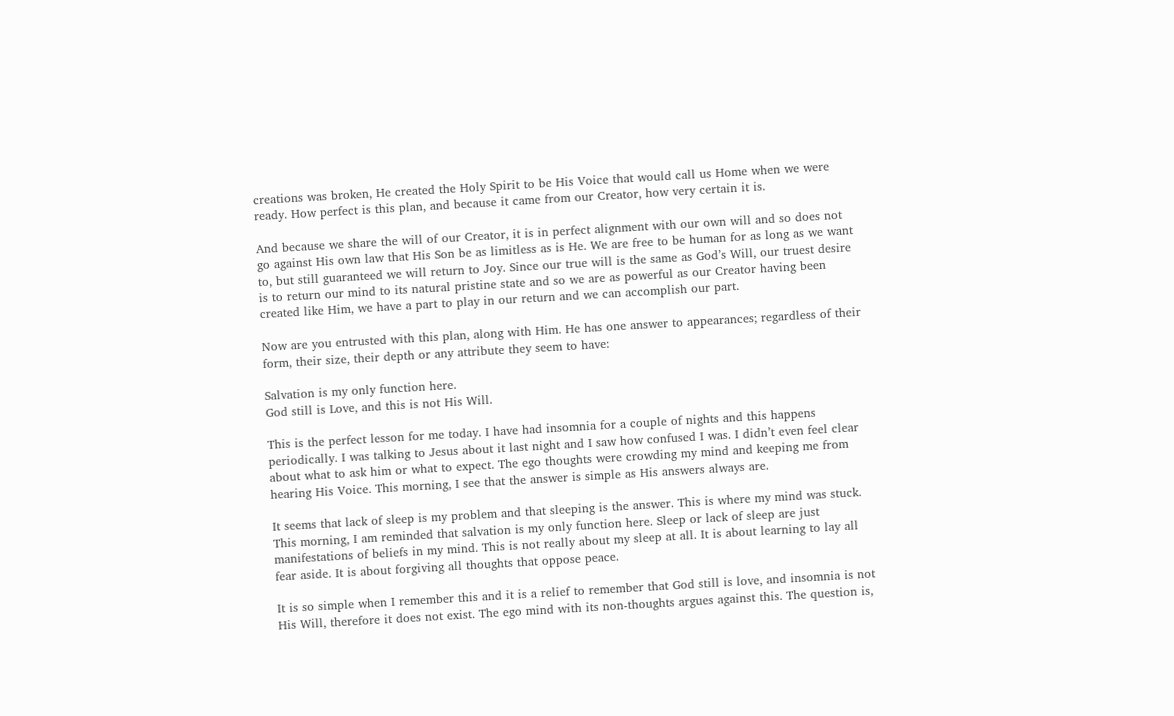creations was broken, He created the Holy Spirit to be His Voice that would call us Home when we were ready. How perfect is this plan, and because it came from our Creator, how very certain it is.

And because we share the will of our Creator, it is in perfect alignment with our own will and so does not go against His own law that His Son be as limitless as is He. We are free to be human for as long as we want to, but still guaranteed we will return to Joy. Since our true will is the same as God’s Will, our truest desire is to return our mind to its natural pristine state and so we are as powerful as our Creator having been created like Him, we have a part to play in our return and we can accomplish our part.

Now are you entrusted with this plan, along with Him. He has one answer to appearances; regardless of their form, their size, their depth or any attribute they seem to have:

Salvation is my only function here.
God still is Love, and this is not His Will.

This is the perfect lesson for me today. I have had insomnia for a couple of nights and this happens periodically. I was talking to Jesus about it last night and I saw how confused I was. I didn’t even feel clear about what to ask him or what to expect. The ego thoughts were crowding my mind and keeping me from hearing His Voice. This morning, I see that the answer is simple as His answers always are.

It seems that lack of sleep is my problem and that sleeping is the answer. This is where my mind was stuck. This morning, I am reminded that salvation is my only function here. Sleep or lack of sleep are just manifestations of beliefs in my mind. This is not really about my sleep at all. It is about learning to lay all fear aside. It is about forgiving all thoughts that oppose peace.

It is so simple when I remember this and it is a relief to remember that God still is love, and insomnia is not His Will, therefore it does not exist. The ego mind with its non-thoughts argues against this. The question is,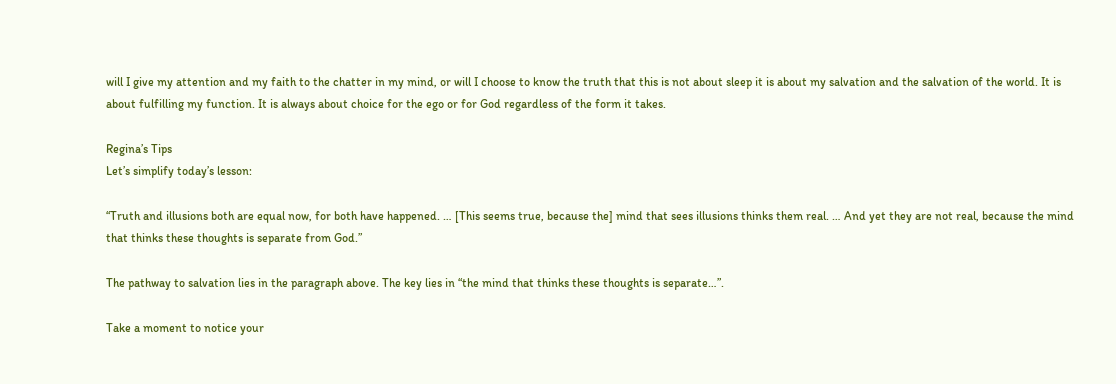will I give my attention and my faith to the chatter in my mind, or will I choose to know the truth that this is not about sleep it is about my salvation and the salvation of the world. It is about fulfilling my function. It is always about choice for the ego or for God regardless of the form it takes.

Regina’s Tips
Let’s simplify today’s lesson:

“Truth and illusions both are equal now, for both have happened. … [This seems true, because the] mind that sees illusions thinks them real. … And yet they are not real, because the mind that thinks these thoughts is separate from God.”

The pathway to salvation lies in the paragraph above. The key lies in “the mind that thinks these thoughts is separate…”.

Take a moment to notice your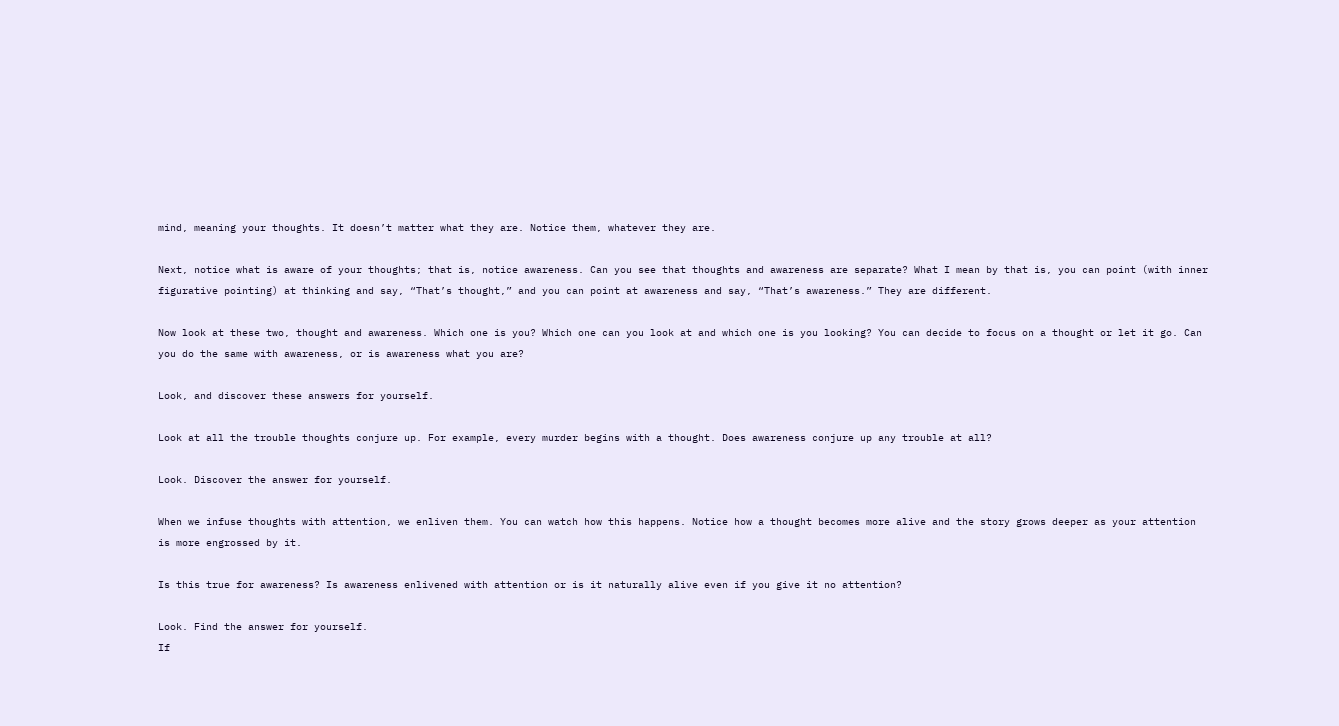mind, meaning your thoughts. It doesn’t matter what they are. Notice them, whatever they are.

Next, notice what is aware of your thoughts; that is, notice awareness. Can you see that thoughts and awareness are separate? What I mean by that is, you can point (with inner figurative pointing) at thinking and say, “That’s thought,” and you can point at awareness and say, “That’s awareness.” They are different.

Now look at these two, thought and awareness. Which one is you? Which one can you look at and which one is you looking? You can decide to focus on a thought or let it go. Can you do the same with awareness, or is awareness what you are?

Look, and discover these answers for yourself.

Look at all the trouble thoughts conjure up. For example, every murder begins with a thought. Does awareness conjure up any trouble at all?

Look. Discover the answer for yourself.

When we infuse thoughts with attention, we enliven them. You can watch how this happens. Notice how a thought becomes more alive and the story grows deeper as your attention is more engrossed by it.

Is this true for awareness? Is awareness enlivened with attention or is it naturally alive even if you give it no attention?

Look. Find the answer for yourself.
If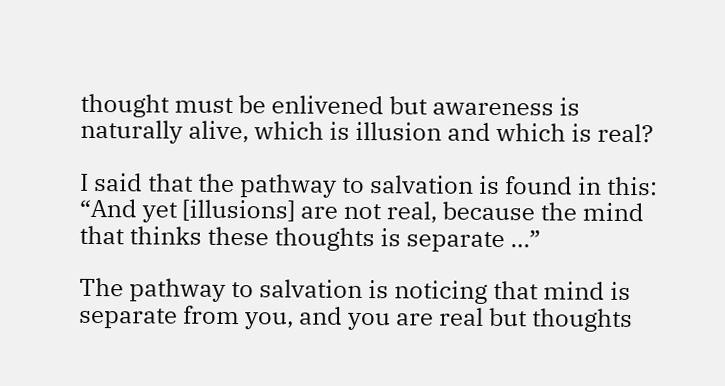thought must be enlivened but awareness is naturally alive, which is illusion and which is real?

I said that the pathway to salvation is found in this:
“And yet [illusions] are not real, because the mind that thinks these thoughts is separate …”

The pathway to salvation is noticing that mind is separate from you, and you are real but thoughts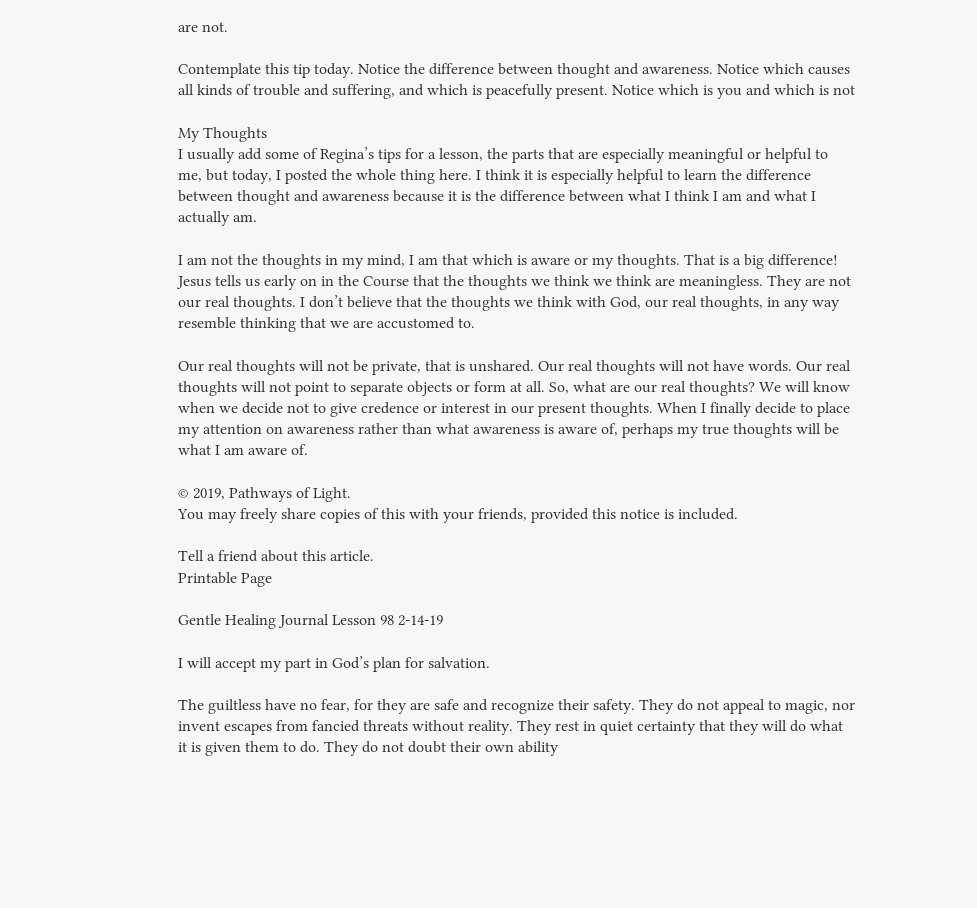are not.

Contemplate this tip today. Notice the difference between thought and awareness. Notice which causes all kinds of trouble and suffering, and which is peacefully present. Notice which is you and which is not

My Thoughts
I usually add some of Regina’s tips for a lesson, the parts that are especially meaningful or helpful to me, but today, I posted the whole thing here. I think it is especially helpful to learn the difference between thought and awareness because it is the difference between what I think I am and what I actually am.

I am not the thoughts in my mind, I am that which is aware or my thoughts. That is a big difference! Jesus tells us early on in the Course that the thoughts we think we think are meaningless. They are not our real thoughts. I don’t believe that the thoughts we think with God, our real thoughts, in any way resemble thinking that we are accustomed to.

Our real thoughts will not be private, that is unshared. Our real thoughts will not have words. Our real thoughts will not point to separate objects or form at all. So, what are our real thoughts? We will know when we decide not to give credence or interest in our present thoughts. When I finally decide to place my attention on awareness rather than what awareness is aware of, perhaps my true thoughts will be what I am aware of.

© 2019, Pathways of Light.
You may freely share copies of this with your friends, provided this notice is included.

Tell a friend about this article.
Printable Page

Gentle Healing Journal Lesson 98 2-14-19

I will accept my part in God’s plan for salvation.

The guiltless have no fear, for they are safe and recognize their safety. They do not appeal to magic, nor invent escapes from fancied threats without reality. They rest in quiet certainty that they will do what it is given them to do. They do not doubt their own ability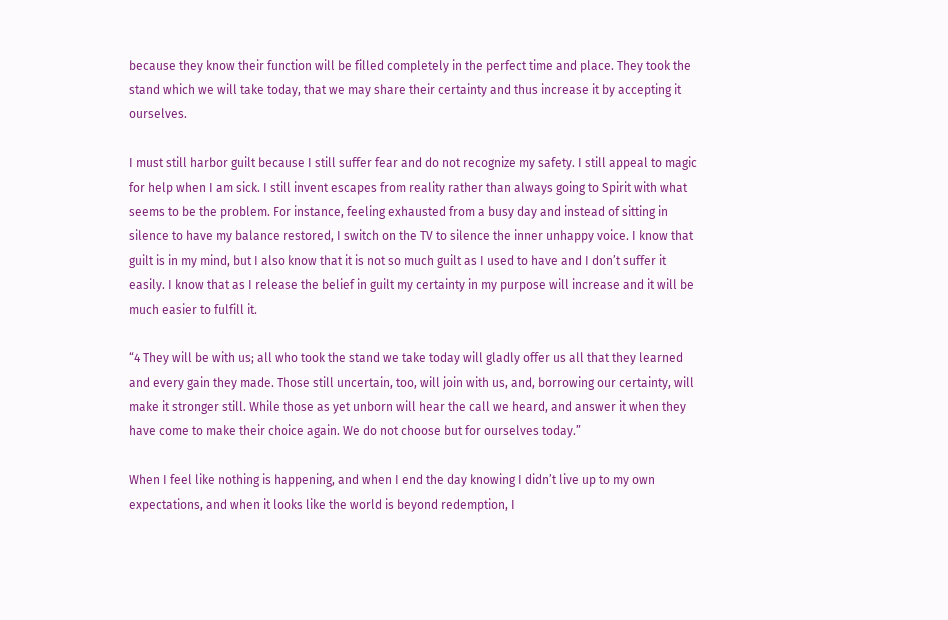because they know their function will be filled completely in the perfect time and place. They took the stand which we will take today, that we may share their certainty and thus increase it by accepting it ourselves.

I must still harbor guilt because I still suffer fear and do not recognize my safety. I still appeal to magic for help when I am sick. I still invent escapes from reality rather than always going to Spirit with what seems to be the problem. For instance, feeling exhausted from a busy day and instead of sitting in silence to have my balance restored, I switch on the TV to silence the inner unhappy voice. I know that guilt is in my mind, but I also know that it is not so much guilt as I used to have and I don’t suffer it easily. I know that as I release the belief in guilt my certainty in my purpose will increase and it will be much easier to fulfill it.

“4 They will be with us; all who took the stand we take today will gladly offer us all that they learned and every gain they made. Those still uncertain, too, will join with us, and, borrowing our certainty, will make it stronger still. While those as yet unborn will hear the call we heard, and answer it when they have come to make their choice again. We do not choose but for ourselves today.”

When I feel like nothing is happening, and when I end the day knowing I didn’t live up to my own expectations, and when it looks like the world is beyond redemption, I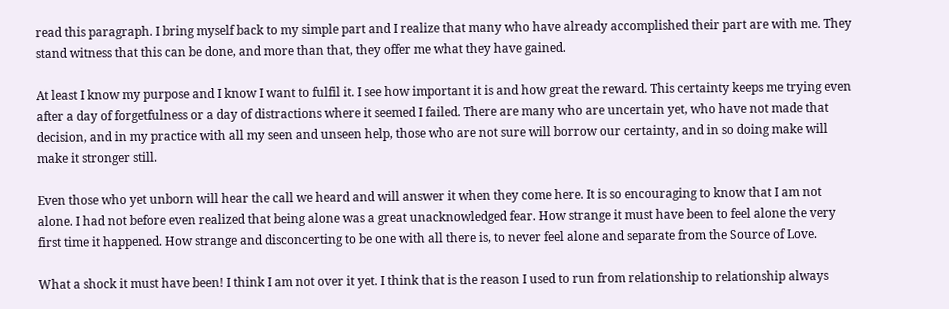read this paragraph. I bring myself back to my simple part and I realize that many who have already accomplished their part are with me. They stand witness that this can be done, and more than that, they offer me what they have gained.

At least I know my purpose and I know I want to fulfil it. I see how important it is and how great the reward. This certainty keeps me trying even after a day of forgetfulness or a day of distractions where it seemed I failed. There are many who are uncertain yet, who have not made that decision, and in my practice with all my seen and unseen help, those who are not sure will borrow our certainty, and in so doing make will make it stronger still.

Even those who yet unborn will hear the call we heard and will answer it when they come here. It is so encouraging to know that I am not alone. I had not before even realized that being alone was a great unacknowledged fear. How strange it must have been to feel alone the very first time it happened. How strange and disconcerting to be one with all there is, to never feel alone and separate from the Source of Love.

What a shock it must have been! I think I am not over it yet. I think that is the reason I used to run from relationship to relationship always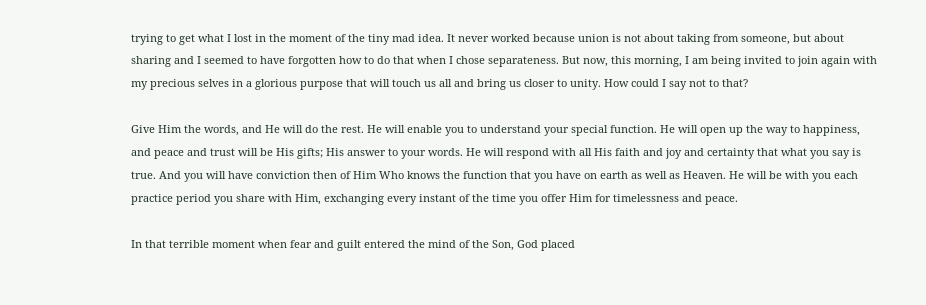trying to get what I lost in the moment of the tiny mad idea. It never worked because union is not about taking from someone, but about sharing and I seemed to have forgotten how to do that when I chose separateness. But now, this morning, I am being invited to join again with my precious selves in a glorious purpose that will touch us all and bring us closer to unity. How could I say not to that?

Give Him the words, and He will do the rest. He will enable you to understand your special function. He will open up the way to happiness, and peace and trust will be His gifts; His answer to your words. He will respond with all His faith and joy and certainty that what you say is true. And you will have conviction then of Him Who knows the function that you have on earth as well as Heaven. He will be with you each practice period you share with Him, exchanging every instant of the time you offer Him for timelessness and peace.

In that terrible moment when fear and guilt entered the mind of the Son, God placed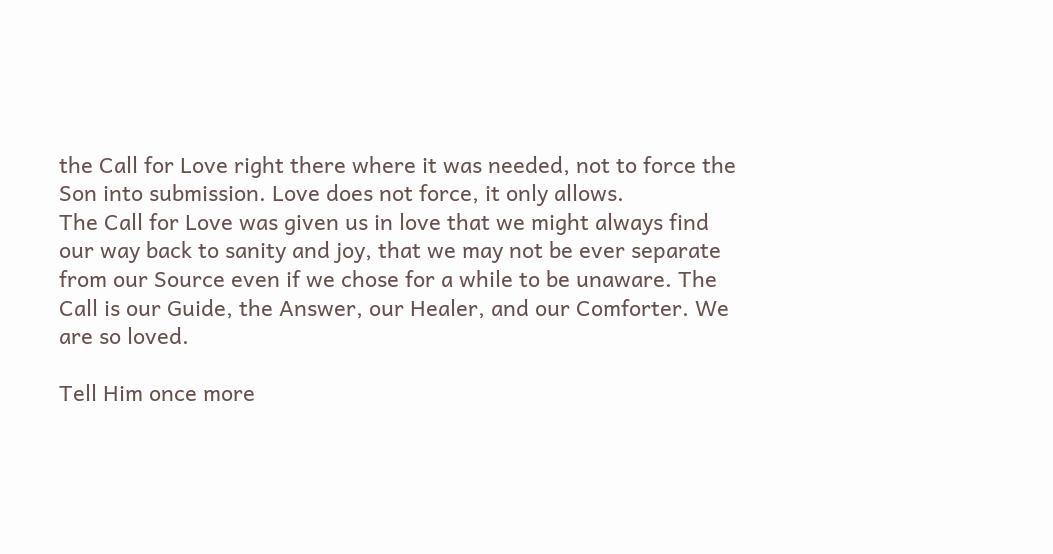the Call for Love right there where it was needed, not to force the Son into submission. Love does not force, it only allows.
The Call for Love was given us in love that we might always find our way back to sanity and joy, that we may not be ever separate from our Source even if we chose for a while to be unaware. The Call is our Guide, the Answer, our Healer, and our Comforter. We are so loved.

Tell Him once more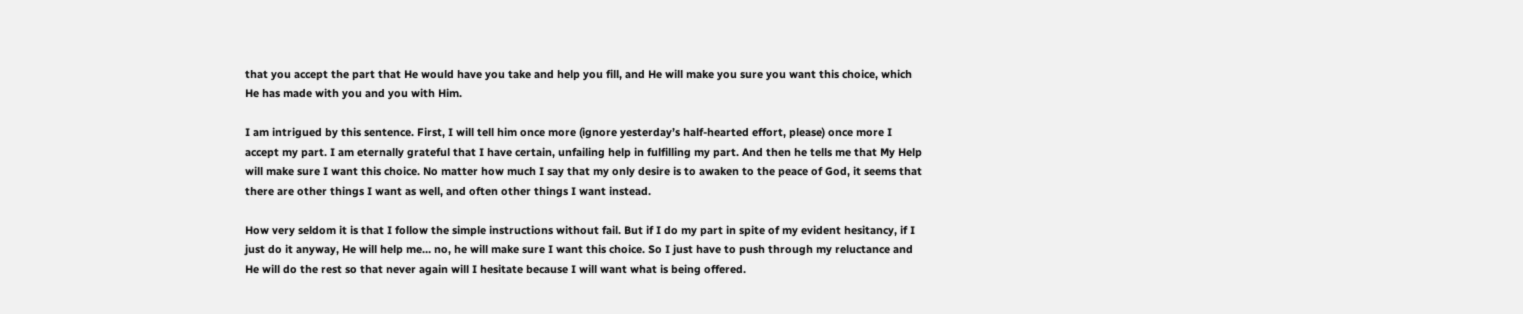that you accept the part that He would have you take and help you fill, and He will make you sure you want this choice, which He has made with you and you with Him.

I am intrigued by this sentence. First, I will tell him once more (ignore yesterday’s half-hearted effort, please) once more I accept my part. I am eternally grateful that I have certain, unfailing help in fulfilling my part. And then he tells me that My Help will make sure I want this choice. No matter how much I say that my only desire is to awaken to the peace of God, it seems that there are other things I want as well, and often other things I want instead.

How very seldom it is that I follow the simple instructions without fail. But if I do my part in spite of my evident hesitancy, if I just do it anyway, He will help me… no, he will make sure I want this choice. So I just have to push through my reluctance and He will do the rest so that never again will I hesitate because I will want what is being offered.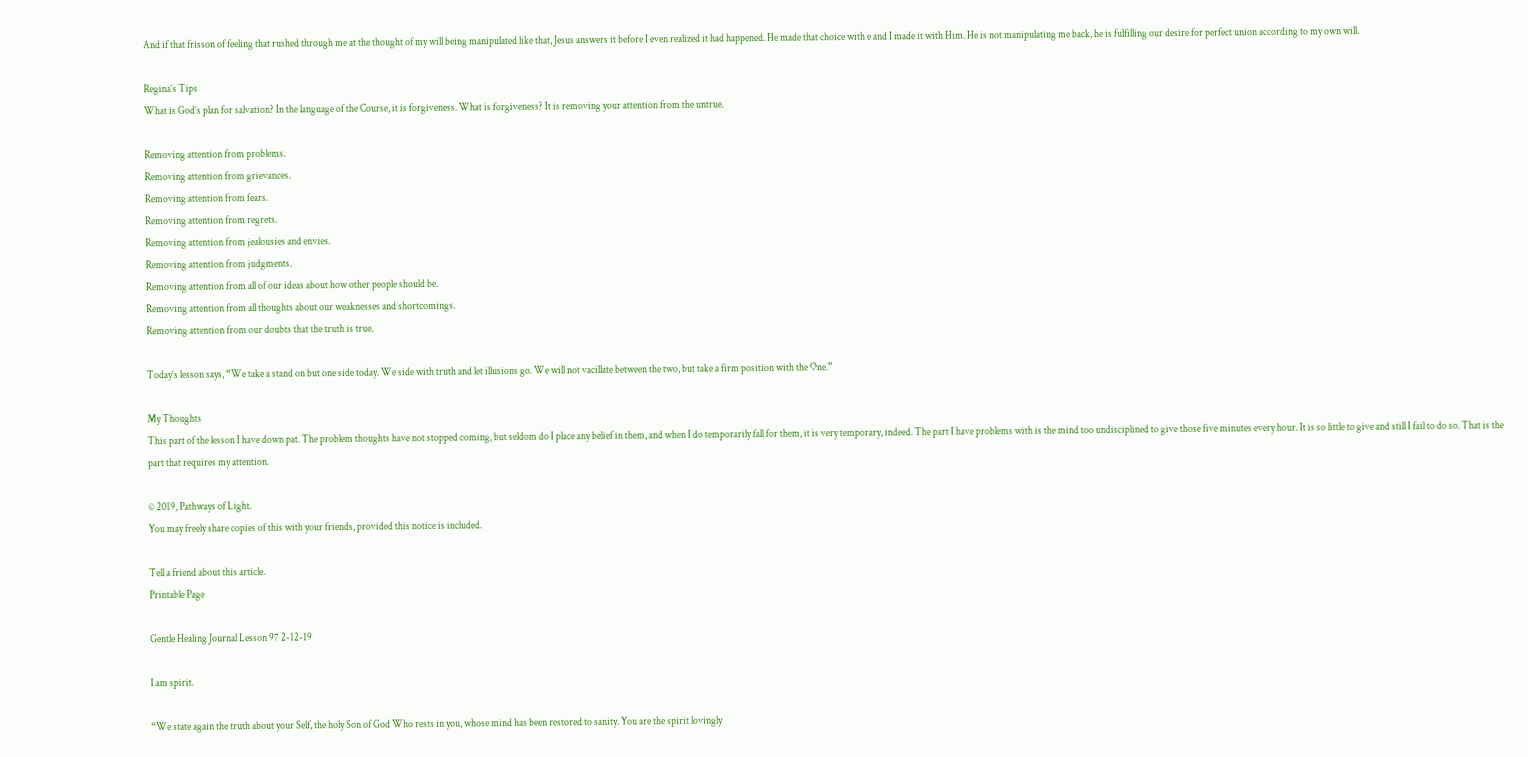And if that frisson of feeling that rushed through me at the thought of my will being manipulated like that, Jesus answers it before I even realized it had happened. He made that choice with e and I made it with Him. He is not manipulating me back, he is fulfilling our desire for perfect union according to my own will.

Regina’s Tips
What is God’s plan for salvation? In the language of the Course, it is forgiveness. What is forgiveness? It is removing your attention from the untrue.

Removing attention from problems.
Removing attention from grievances.
Removing attention from fears.
Removing attention from regrets.
Removing attention from jealousies and envies.
Removing attention from judgments.
Removing attention from all of our ideas about how other people should be.
Removing attention from all thoughts about our weaknesses and shortcomings.
Removing attention from our doubts that the truth is true.

Today’s lesson says, “We take a stand on but one side today. We side with truth and let illusions go. We will not vacillate between the two, but take a firm position with the One.”

My Thoughts
This part of the lesson I have down pat. The problem thoughts have not stopped coming, but seldom do I place any belief in them, and when I do temporarily fall for them, it is very temporary, indeed. The part I have problems with is the mind too undisciplined to give those five minutes every hour. It is so little to give and still I fail to do so. That is the part that requires my attention.

© 2019, Pathways of Light.
You may freely share copies of this with your friends, provided this notice is included.

Tell a friend about this article.
Printable Page

Gentle Healing Journal Lesson 97 2-12-19

I am spirit.

“We state again the truth about your Self, the holy Son of God Who rests in you, whose mind has been restored to sanity. You are the spirit lovingly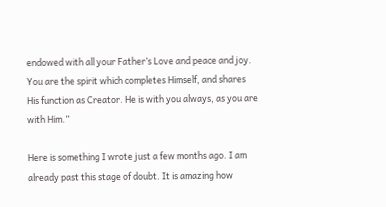endowed with all your Father’s Love and peace and joy. You are the spirit which completes Himself, and shares His function as Creator. He is with you always, as you are with Him.”

Here is something I wrote just a few months ago. I am already past this stage of doubt. It is amazing how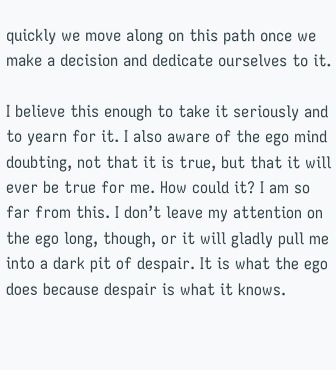quickly we move along on this path once we make a decision and dedicate ourselves to it.

I believe this enough to take it seriously and to yearn for it. I also aware of the ego mind doubting, not that it is true, but that it will ever be true for me. How could it? I am so far from this. I don’t leave my attention on the ego long, though, or it will gladly pull me into a dark pit of despair. It is what the ego does because despair is what it knows.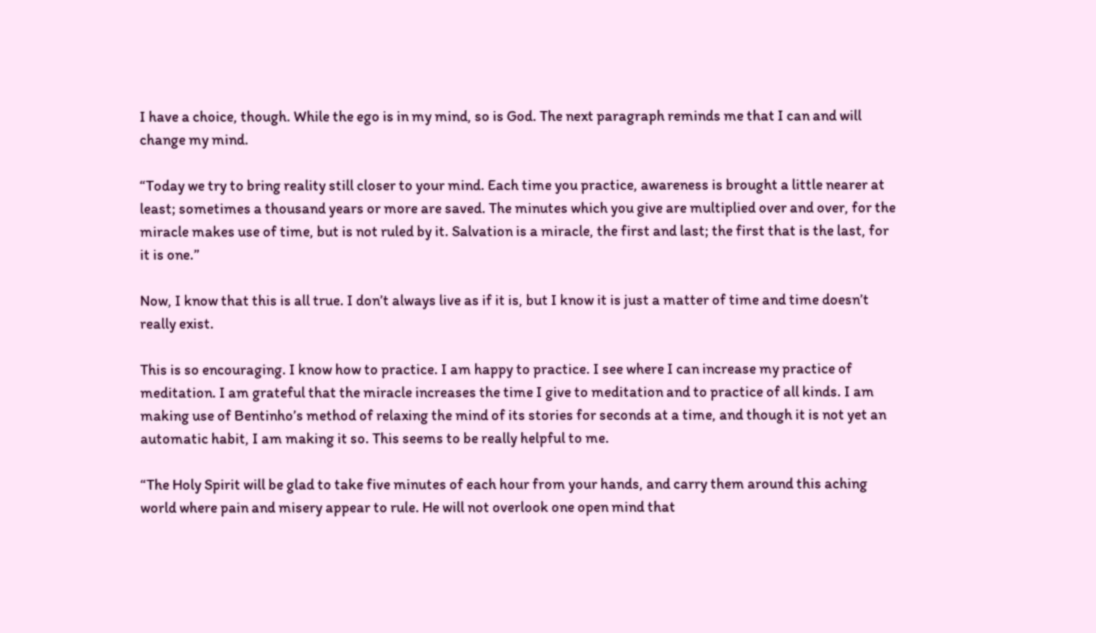I have a choice, though. While the ego is in my mind, so is God. The next paragraph reminds me that I can and will change my mind.

“Today we try to bring reality still closer to your mind. Each time you practice, awareness is brought a little nearer at least; sometimes a thousand years or more are saved. The minutes which you give are multiplied over and over, for the miracle makes use of time, but is not ruled by it. Salvation is a miracle, the first and last; the first that is the last, for it is one.”

Now, I know that this is all true. I don’t always live as if it is, but I know it is just a matter of time and time doesn’t really exist.

This is so encouraging. I know how to practice. I am happy to practice. I see where I can increase my practice of meditation. I am grateful that the miracle increases the time I give to meditation and to practice of all kinds. I am making use of Bentinho’s method of relaxing the mind of its stories for seconds at a time, and though it is not yet an automatic habit, I am making it so. This seems to be really helpful to me.

“The Holy Spirit will be glad to take five minutes of each hour from your hands, and carry them around this aching world where pain and misery appear to rule. He will not overlook one open mind that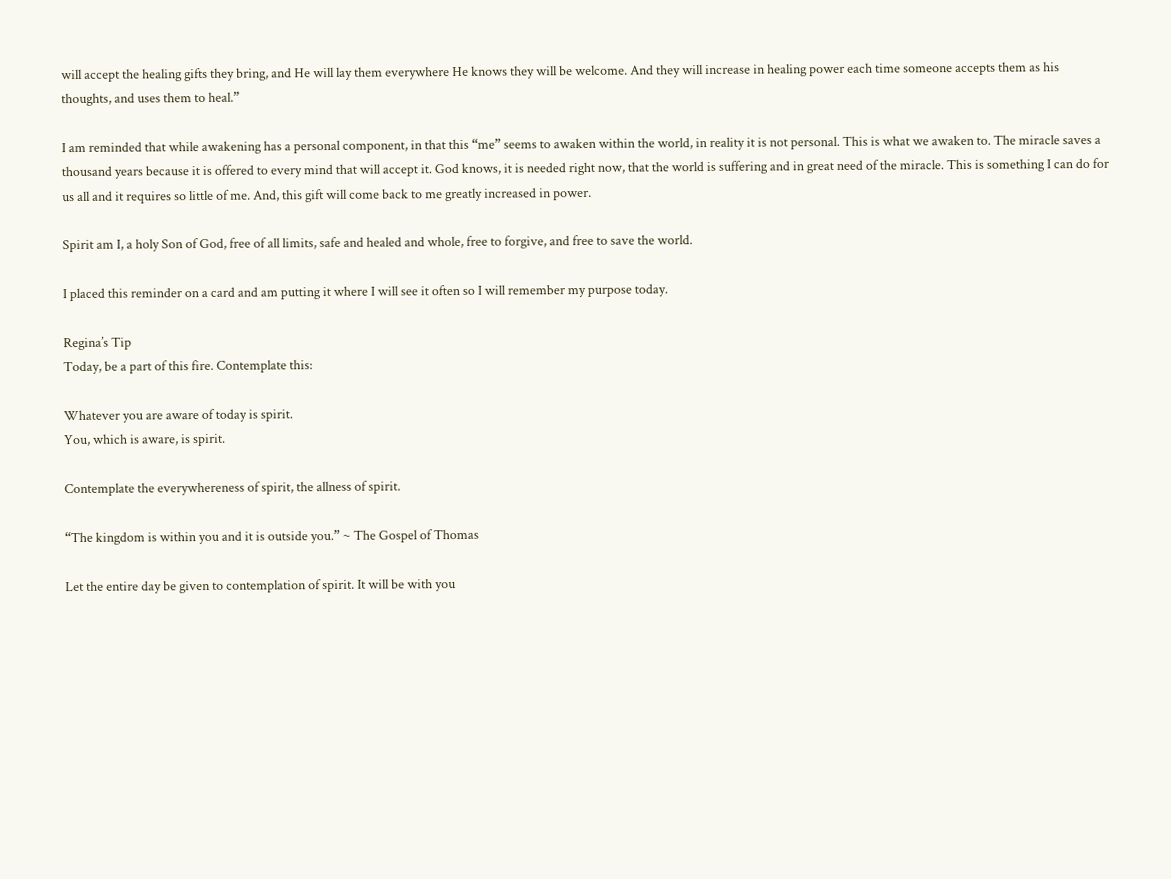will accept the healing gifts they bring, and He will lay them everywhere He knows they will be welcome. And they will increase in healing power each time someone accepts them as his thoughts, and uses them to heal.”

I am reminded that while awakening has a personal component, in that this “me” seems to awaken within the world, in reality it is not personal. This is what we awaken to. The miracle saves a thousand years because it is offered to every mind that will accept it. God knows, it is needed right now, that the world is suffering and in great need of the miracle. This is something I can do for us all and it requires so little of me. And, this gift will come back to me greatly increased in power.

Spirit am I, a holy Son of God, free of all limits, safe and healed and whole, free to forgive, and free to save the world.

I placed this reminder on a card and am putting it where I will see it often so I will remember my purpose today.

Regina’s Tip
Today, be a part of this fire. Contemplate this:

Whatever you are aware of today is spirit.
You, which is aware, is spirit.

Contemplate the everywhereness of spirit, the allness of spirit.

“The kingdom is within you and it is outside you.” ~ The Gospel of Thomas

Let the entire day be given to contemplation of spirit. It will be with you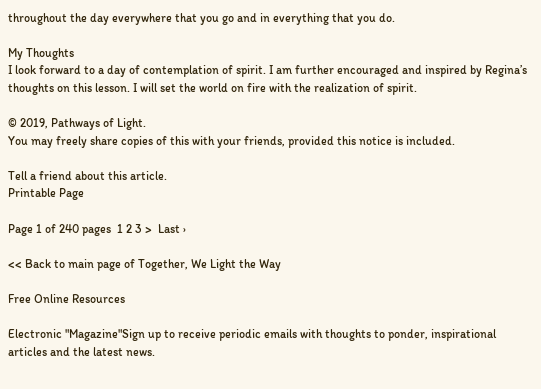throughout the day everywhere that you go and in everything that you do.

My Thoughts
I look forward to a day of contemplation of spirit. I am further encouraged and inspired by Regina’s thoughts on this lesson. I will set the world on fire with the realization of spirit.

© 2019, Pathways of Light.
You may freely share copies of this with your friends, provided this notice is included.

Tell a friend about this article.
Printable Page

Page 1 of 240 pages  1 2 3 >  Last ›

<< Back to main page of Together, We Light the Way

Free Online Resources

Electronic "Magazine"Sign up to receive periodic emails with thoughts to ponder, inspirational articles and the latest news.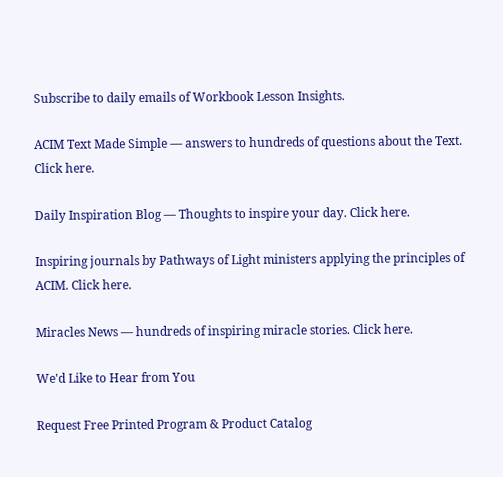Subscribe to daily emails of Workbook Lesson Insights.

ACIM Text Made Simple — answers to hundreds of questions about the Text. Click here.

Daily Inspiration Blog — Thoughts to inspire your day. Click here.

Inspiring journals by Pathways of Light ministers applying the principles of ACIM. Click here.

Miracles News — hundreds of inspiring miracle stories. Click here.

We'd Like to Hear from You

Request Free Printed Program & Product Catalog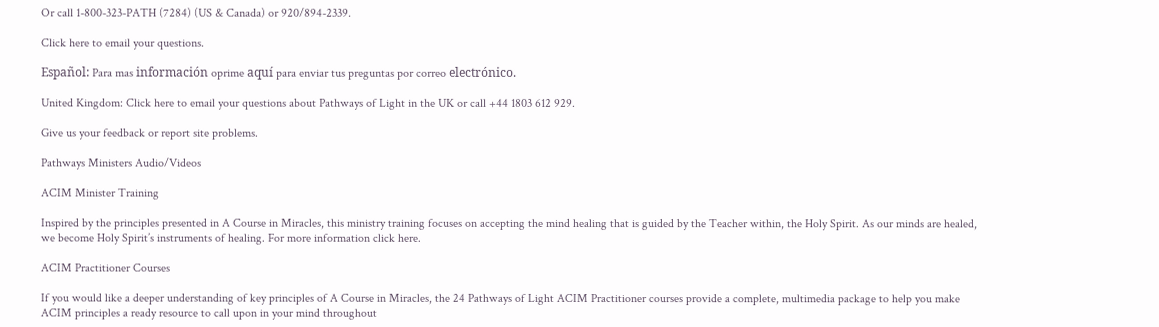Or call 1-800-323-PATH (7284) (US & Canada) or 920/894-2339.

Click here to email your questions.

Español: Para mas información oprime aquí para enviar tus preguntas por correo electrónico.

United Kingdom: Click here to email your questions about Pathways of Light in the UK or call +44 1803 612 929.

Give us your feedback or report site problems.

Pathways Ministers Audio/Videos

ACIM Minister Training

Inspired by the principles presented in A Course in Miracles, this ministry training focuses on accepting the mind healing that is guided by the Teacher within, the Holy Spirit. As our minds are healed, we become Holy Spirit’s instruments of healing. For more information click here.

ACIM Practitioner Courses

If you would like a deeper understanding of key principles of A Course in Miracles, the 24 Pathways of Light ACIM Practitioner courses provide a complete, multimedia package to help you make ACIM principles a ready resource to call upon in your mind throughout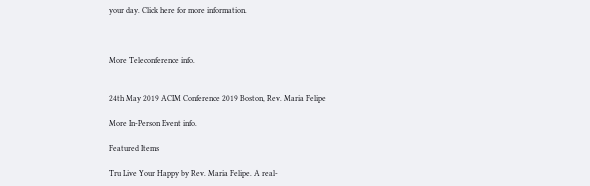your day. Click here for more information.



More Teleconference info.


24th May 2019 ACIM Conference 2019 Boston, Rev. Maria Felipe

More In-Person Event info.

Featured Items

Tru Live Your Happy by Rev. Maria Felipe. A real-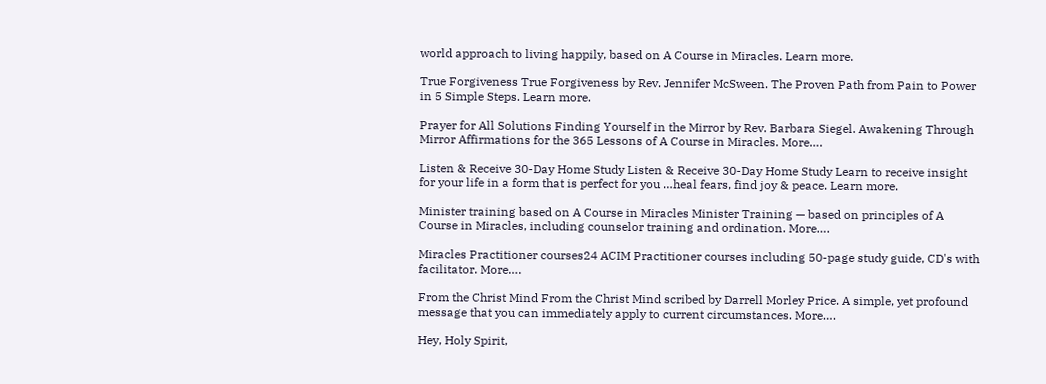world approach to living happily, based on A Course in Miracles. Learn more.

True Forgiveness True Forgiveness by Rev. Jennifer McSween. The Proven Path from Pain to Power in 5 Simple Steps. Learn more.

Prayer for All Solutions Finding Yourself in the Mirror by Rev. Barbara Siegel. Awakening Through Mirror Affirmations for the 365 Lessons of A Course in Miracles. More….

Listen & Receive 30-Day Home Study Listen & Receive 30-Day Home Study Learn to receive insight for your life in a form that is perfect for you …heal fears, find joy & peace. Learn more.

Minister training based on A Course in Miracles Minister Training — based on principles of A Course in Miracles, including counselor training and ordination. More….

Miracles Practitioner courses24 ACIM Practitioner courses including 50-page study guide, CD's with facilitator. More….

From the Christ Mind From the Christ Mind scribed by Darrell Morley Price. A simple, yet profound message that you can immediately apply to current circumstances. More….

Hey, Holy Spirit,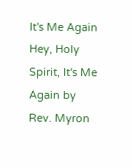It's Me Again Hey, Holy Spirit, It's Me Again by Rev. Myron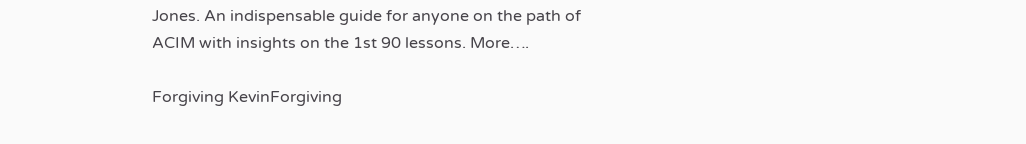Jones. An indispensable guide for anyone on the path of ACIM with insights on the 1st 90 lessons. More….

Forgiving KevinForgiving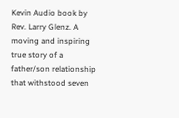Kevin Audio book by Rev. Larry Glenz. A moving and inspiring true story of a father/son relationship that withstood seven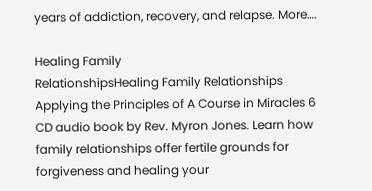years of addiction, recovery, and relapse. More….

Healing Family
RelationshipsHealing Family Relationships Applying the Principles of A Course in Miracles 6 CD audio book by Rev. Myron Jones. Learn how family relationships offer fertile grounds for forgiveness and healing your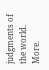judgments of the world. More.